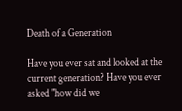Death of a Generation

Have you ever sat and looked at the current generation? Have you ever asked "how did we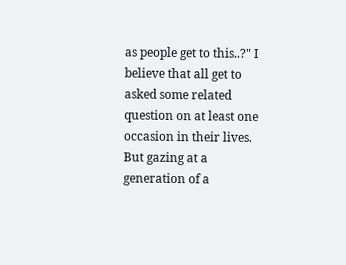as people get to this..?" I believe that all get to asked some related question on at least one occasion in their lives. But gazing at a generation of a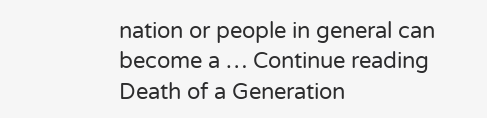nation or people in general can become a … Continue reading Death of a Generation